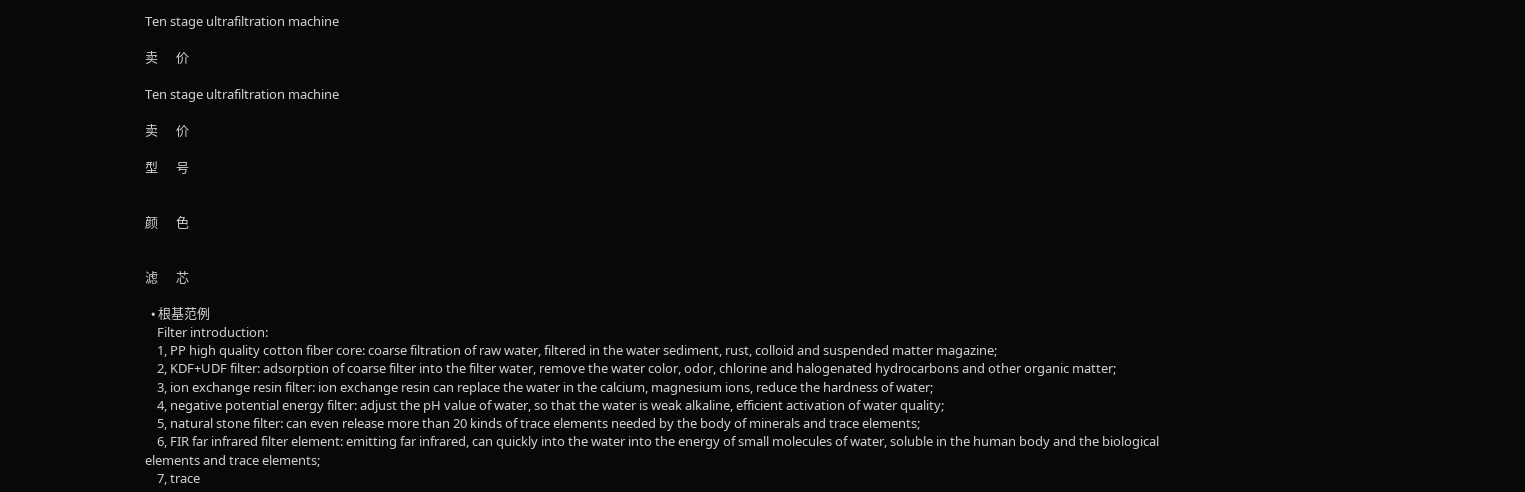Ten stage ultrafiltration machine

卖      价

Ten stage ultrafiltration machine

卖      价

型      号


颜      色


滤      芯

  • 根基范例
    Filter introduction:
    1, PP high quality cotton fiber core: coarse filtration of raw water, filtered in the water sediment, rust, colloid and suspended matter magazine;
    2, KDF+UDF filter: adsorption of coarse filter into the filter water, remove the water color, odor, chlorine and halogenated hydrocarbons and other organic matter;
    3, ion exchange resin filter: ion exchange resin can replace the water in the calcium, magnesium ions, reduce the hardness of water;
    4, negative potential energy filter: adjust the pH value of water, so that the water is weak alkaline, efficient activation of water quality;
    5, natural stone filter: can even release more than 20 kinds of trace elements needed by the body of minerals and trace elements;
    6, FIR far infrared filter element: emitting far infrared, can quickly into the water into the energy of small molecules of water, soluble in the human body and the biological elements and trace elements;
    7, trace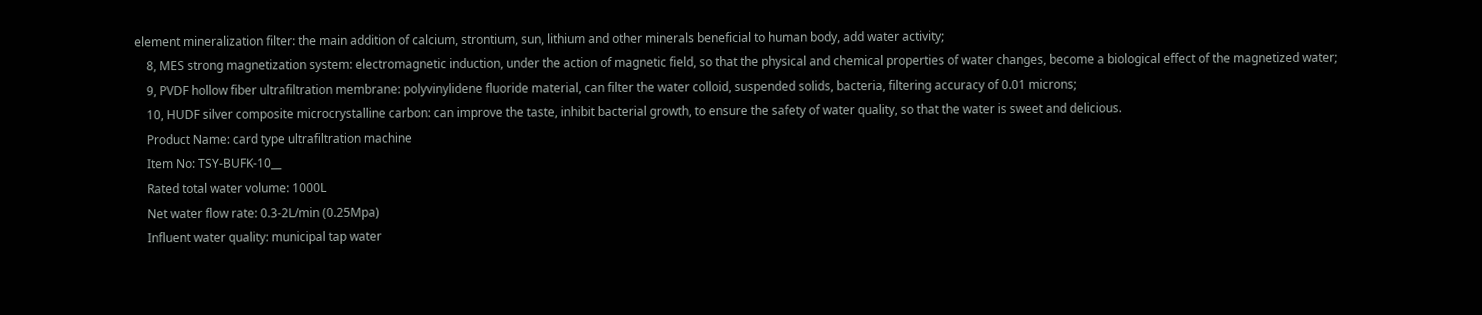element mineralization filter: the main addition of calcium, strontium, sun, lithium and other minerals beneficial to human body, add water activity;
    8, MES strong magnetization system: electromagnetic induction, under the action of magnetic field, so that the physical and chemical properties of water changes, become a biological effect of the magnetized water;
    9, PVDF hollow fiber ultrafiltration membrane: polyvinylidene fluoride material, can filter the water colloid, suspended solids, bacteria, filtering accuracy of 0.01 microns;
    10, HUDF silver composite microcrystalline carbon: can improve the taste, inhibit bacterial growth, to ensure the safety of water quality, so that the water is sweet and delicious.
    Product Name: card type ultrafiltration machine
    Item No: TSY-BUFK-10__
    Rated total water volume: 1000L
    Net water flow rate: 0.3-2L/min (0.25Mpa)
    Influent water quality: municipal tap water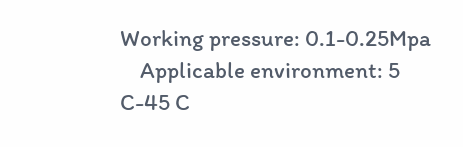Working pressure: 0.1-0.25Mpa
    Applicable environment: 5 C-45 C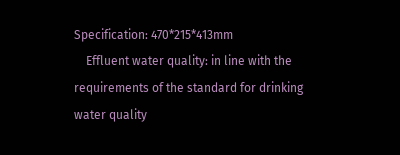Specification: 470*215*413mm
    Effluent water quality: in line with the requirements of the standard for drinking water quality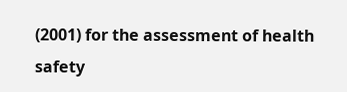(2001) for the assessment of health safety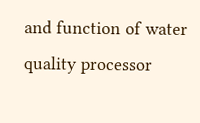and function of water quality processor